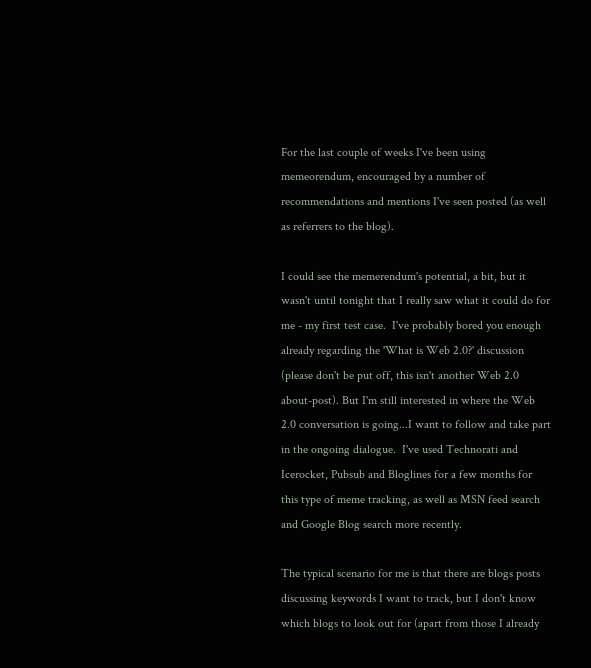For the last couple of weeks I've been using memeorendum, encouraged by a number of recommendations and mentions I've seen posted (as well as referrers to the blog).

I could see the memerendum's potential, a bit, but it wasn't until tonight that I really saw what it could do for me - my first test case.  I've probably bored you enough already regarding the 'What is Web 2.0?' discussion (please don't be put off, this isn't another Web 2.0 about-post). But I'm still interested in where the Web 2.0 conversation is going...I want to follow and take part in the ongoing dialogue.  I've used Technorati and Icerocket, Pubsub and Bloglines for a few months for this type of meme tracking, as well as MSN feed search and Google Blog search more recently.

The typical scenario for me is that there are blogs posts discussing keywords I want to track, but I don't know which blogs to look out for (apart from those I already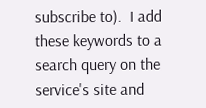subscribe to).  I add these keywords to a search query on the service's site and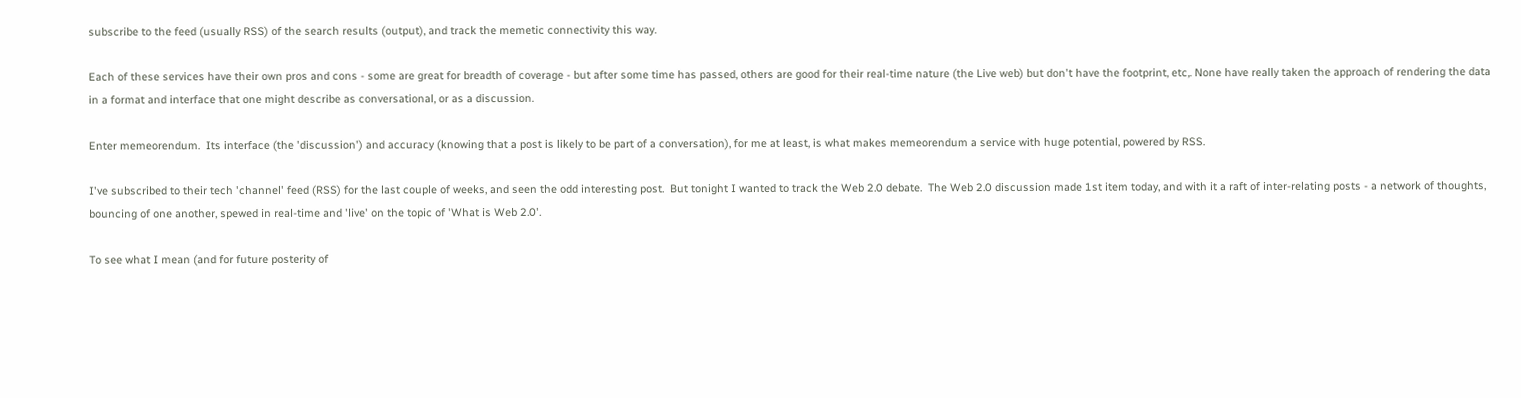subscribe to the feed (usually RSS) of the search results (output), and track the memetic connectivity this way.

Each of these services have their own pros and cons - some are great for breadth of coverage - but after some time has passed, others are good for their real-time nature (the Live web) but don't have the footprint, etc,. None have really taken the approach of rendering the data in a format and interface that one might describe as conversational, or as a discussion.

Enter memeorendum.  Its interface (the 'discussion') and accuracy (knowing that a post is likely to be part of a conversation), for me at least, is what makes memeorendum a service with huge potential, powered by RSS.

I've subscribed to their tech 'channel' feed (RSS) for the last couple of weeks, and seen the odd interesting post.  But tonight I wanted to track the Web 2.0 debate.  The Web 2.0 discussion made 1st item today, and with it a raft of inter-relating posts - a network of thoughts, bouncing of one another, spewed in real-time and 'live' on the topic of 'What is Web 2.0'.

To see what I mean (and for future posterity of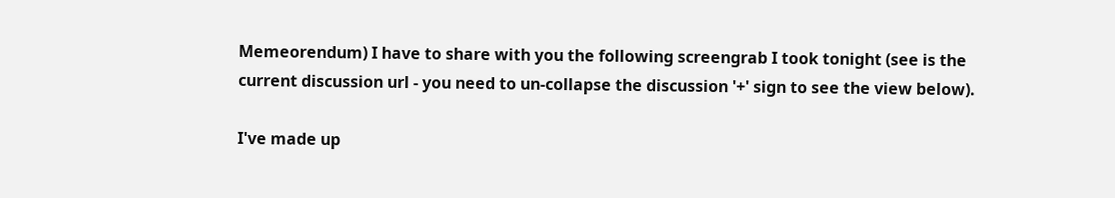Memeorendum) I have to share with you the following screengrab I took tonight (see is the current discussion url - you need to un-collapse the discussion '+' sign to see the view below).

I've made up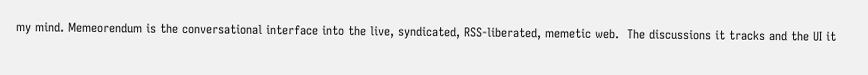my mind. Memeorendum is the conversational interface into the live, syndicated, RSS-liberated, memetic web.  The discussions it tracks and the UI it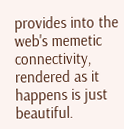provides into the web's memetic connectivity, rendered as it happens is just beautiful.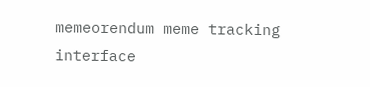memeorendum meme tracking interface